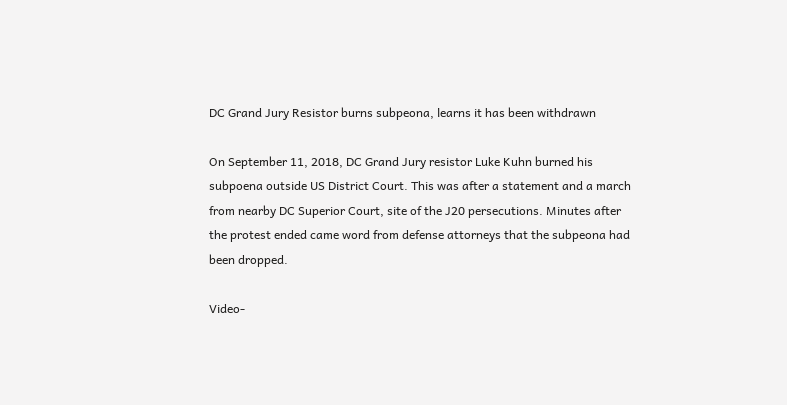DC Grand Jury Resistor burns subpeona, learns it has been withdrawn

On September 11, 2018, DC Grand Jury resistor Luke Kuhn burned his subpoena outside US District Court. This was after a statement and a march from nearby DC Superior Court, site of the J20 persecutions. Minutes after the protest ended came word from defense attorneys that the subpeona had been dropped.

Video-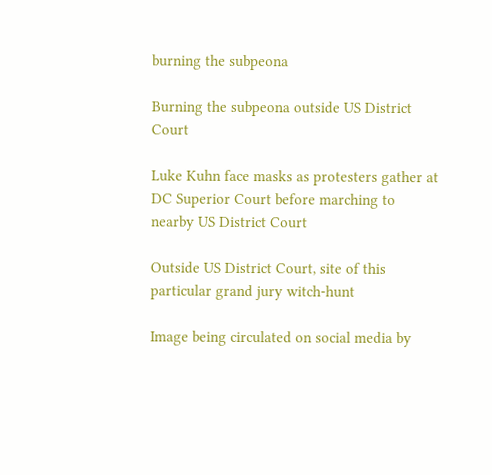burning the subpeona

Burning the subpeona outside US District Court

Luke Kuhn face masks as protesters gather at DC Superior Court before marching to nearby US District Court

Outside US District Court, site of this particular grand jury witch-hunt

Image being circulated on social media by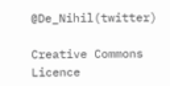@De_Nihil(twitter)

Creative Commons Licence